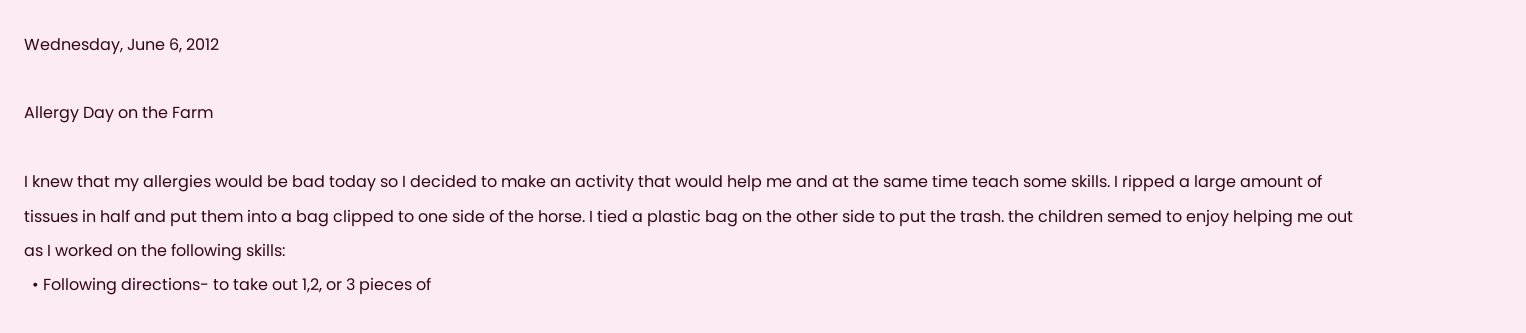Wednesday, June 6, 2012

Allergy Day on the Farm

I knew that my allergies would be bad today so I decided to make an activity that would help me and at the same time teach some skills. I ripped a large amount of tissues in half and put them into a bag clipped to one side of the horse. I tied a plastic bag on the other side to put the trash. the children semed to enjoy helping me out as I worked on the following skills:
  • Following directions- to take out 1,2, or 3 pieces of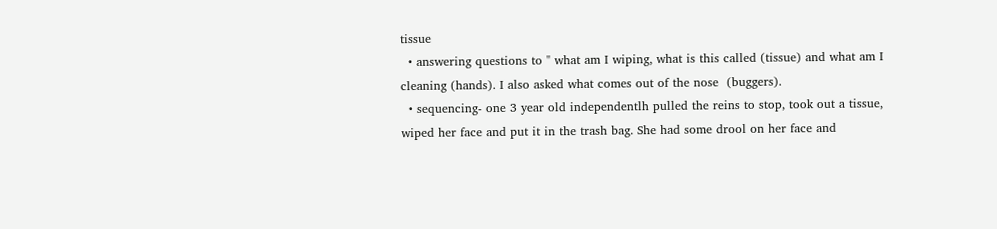tissue
  • answering questions to " what am I wiping, what is this called (tissue) and what am I cleaning (hands). I also asked what comes out of the nose  (buggers).
  • sequencing- one 3 year old independentlh pulled the reins to stop, took out a tissue, wiped her face and put it in the trash bag. She had some drool on her face and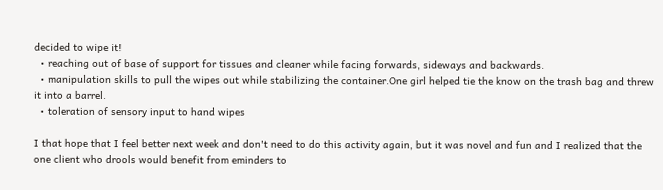decided to wipe it!
  • reaching out of base of support for tissues and cleaner while facing forwards, sideways and backwards.
  • manipulation skills to pull the wipes out while stabilizing the container.One girl helped tie the know on the trash bag and threw it into a barrel.
  • toleration of sensory input to hand wipes

I that hope that I feel better next week and don't need to do this activity again, but it was novel and fun and I realized that the one client who drools would benefit from eminders to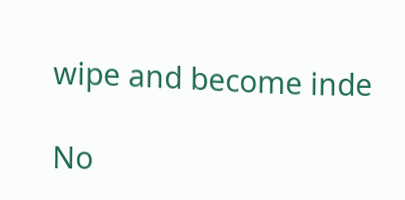wipe and become inde

No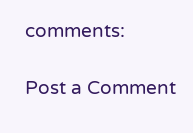comments:

Post a Comment